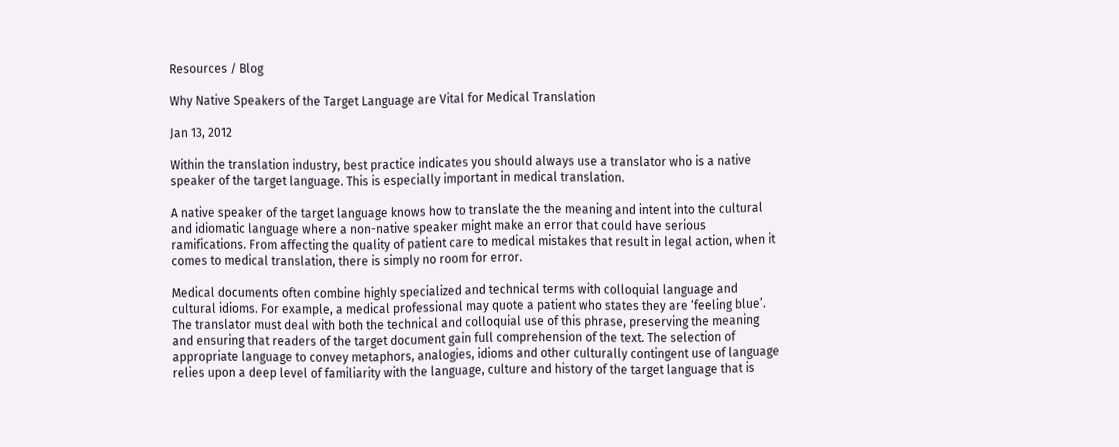Resources / Blog

Why Native Speakers of the Target Language are Vital for Medical Translation

Jan 13, 2012

Within the translation industry, best practice indicates you should always use a translator who is a native speaker of the target language. This is especially important in medical translation.

A native speaker of the target language knows how to translate the the meaning and intent into the cultural and idiomatic language where a non-native speaker might make an error that could have serious ramifications. From affecting the quality of patient care to medical mistakes that result in legal action, when it comes to medical translation, there is simply no room for error.

Medical documents often combine highly specialized and technical terms with colloquial language and cultural idioms. For example, a medical professional may quote a patient who states they are ‘feeling blue’. The translator must deal with both the technical and colloquial use of this phrase, preserving the meaning and ensuring that readers of the target document gain full comprehension of the text. The selection of appropriate language to convey metaphors, analogies, idioms and other culturally contingent use of language relies upon a deep level of familiarity with the language, culture and history of the target language that is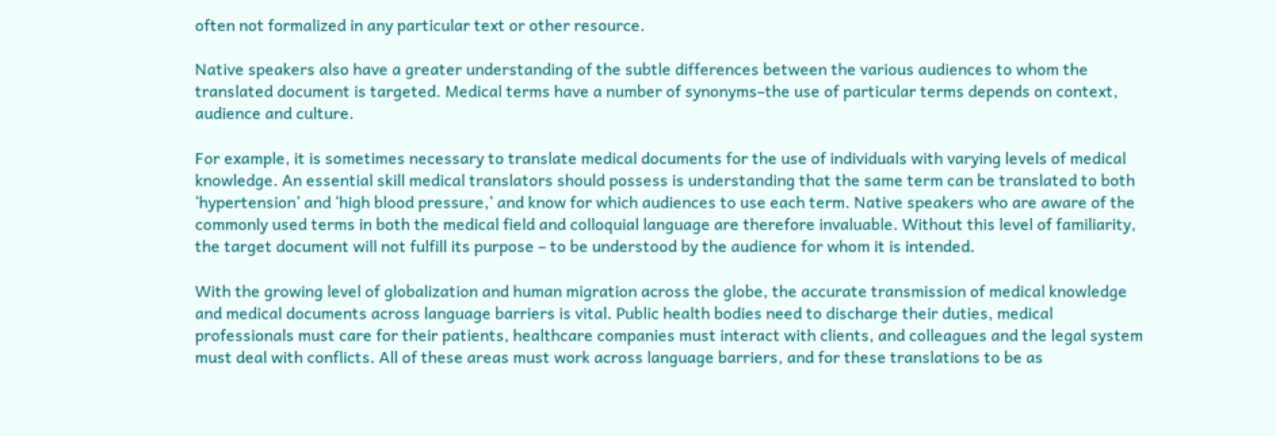often not formalized in any particular text or other resource.

Native speakers also have a greater understanding of the subtle differences between the various audiences to whom the translated document is targeted. Medical terms have a number of synonyms–the use of particular terms depends on context, audience and culture.

For example, it is sometimes necessary to translate medical documents for the use of individuals with varying levels of medical knowledge. An essential skill medical translators should possess is understanding that the same term can be translated to both ‘hypertension’ and ‘high blood pressure,’ and know for which audiences to use each term. Native speakers who are aware of the commonly used terms in both the medical field and colloquial language are therefore invaluable. Without this level of familiarity, the target document will not fulfill its purpose – to be understood by the audience for whom it is intended.

With the growing level of globalization and human migration across the globe, the accurate transmission of medical knowledge and medical documents across language barriers is vital. Public health bodies need to discharge their duties, medical professionals must care for their patients, healthcare companies must interact with clients, and colleagues and the legal system must deal with conflicts. All of these areas must work across language barriers, and for these translations to be as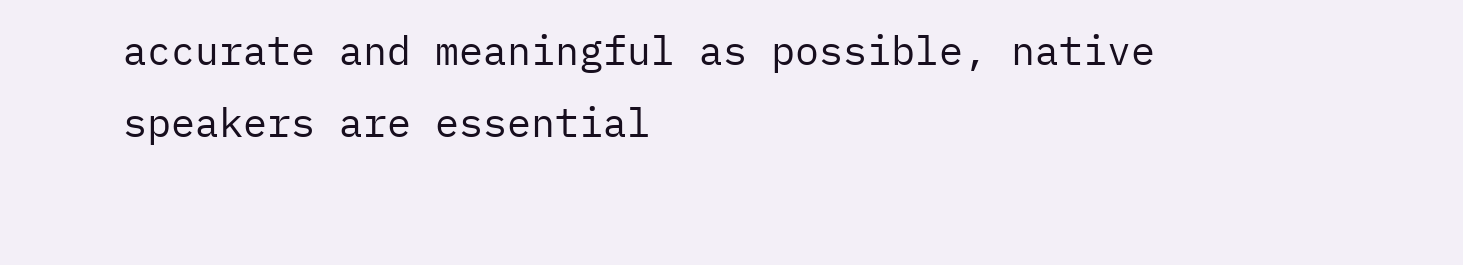accurate and meaningful as possible, native speakers are essential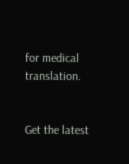for medical translation.


Get the latest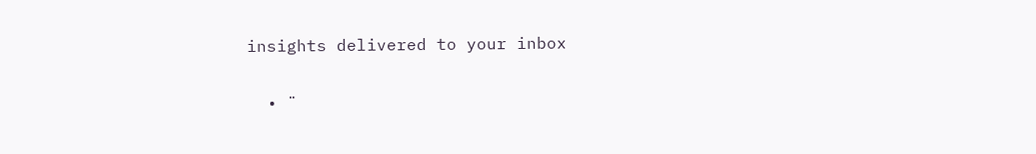insights delivered to your inbox

  • ¨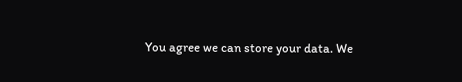You agree we can store your data. We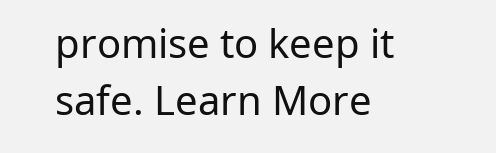promise to keep it safe. Learn More